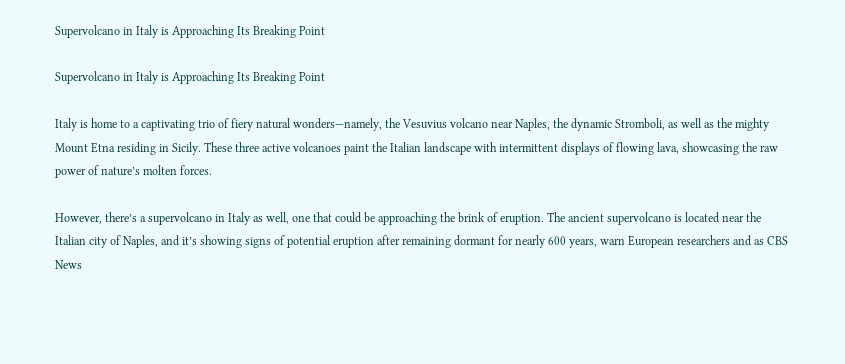Supervolcano in Italy is Approaching Its Breaking Point

Supervolcano in Italy is Approaching Its Breaking Point

Italy is home to a captivating trio of fiery natural wonders—namely, the Vesuvius volcano near Naples, the dynamic Stromboli, as well as the mighty Mount Etna residing in Sicily. These three active volcanoes paint the Italian landscape with intermittent displays of flowing lava, showcasing the raw power of nature’s molten forces.

However, there’s a supervolcano in Italy as well, one that could be approaching the brink of eruption. The ancient supervolcano is located near the Italian city of Naples, and it’s showing signs of potential eruption after remaining dormant for nearly 600 years, warn European researchers and as CBS News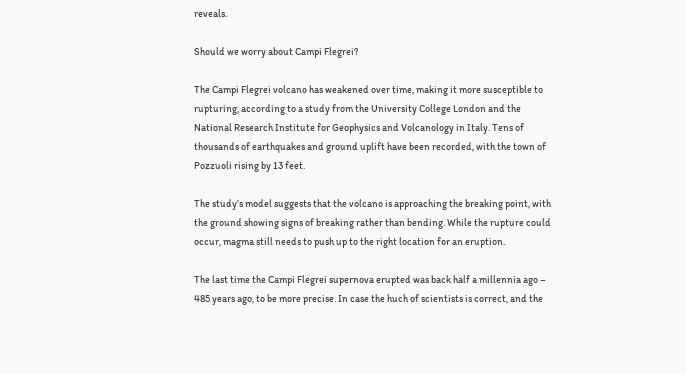reveals.

Should we worry about Campi Flegrei?

The Campi Flegrei volcano has weakened over time, making it more susceptible to rupturing, according to a study from the University College London and the National Research Institute for Geophysics and Volcanology in Italy. Tens of thousands of earthquakes and ground uplift have been recorded, with the town of Pozzuoli rising by 13 feet.

The study’s model suggests that the volcano is approaching the breaking point, with the ground showing signs of breaking rather than bending. While the rupture could occur, magma still needs to push up to the right location for an eruption.

The last time the Campi Flegrei supernova erupted was back half a millennia ago – 485 years ago, to be more precise. In case the huch of scientists is correct, and the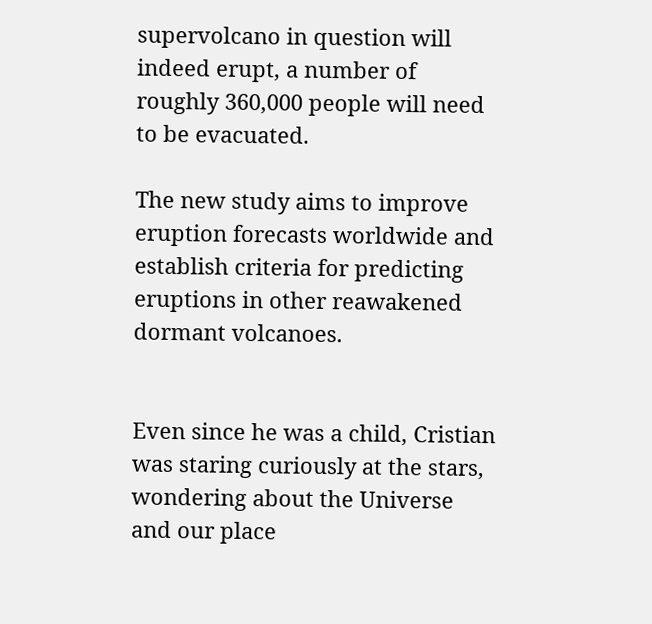supervolcano in question will indeed erupt, a number of roughly 360,000 people will need to be evacuated.

The new study aims to improve eruption forecasts worldwide and establish criteria for predicting eruptions in other reawakened dormant volcanoes.


Even since he was a child, Cristian was staring curiously at the stars, wondering about the Universe and our place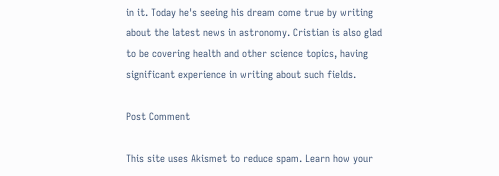in it. Today he's seeing his dream come true by writing about the latest news in astronomy. Cristian is also glad to be covering health and other science topics, having significant experience in writing about such fields.

Post Comment

This site uses Akismet to reduce spam. Learn how your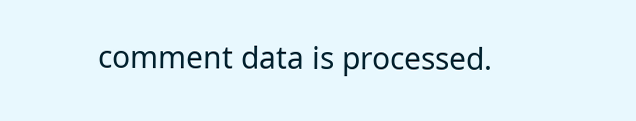comment data is processed.